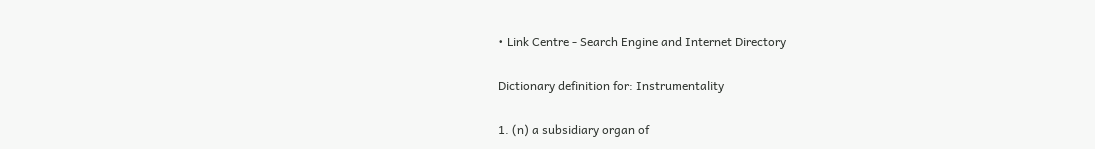• Link Centre - Search Engine and Internet Directory

Dictionary definition for: Instrumentality

1. (n) a subsidiary organ of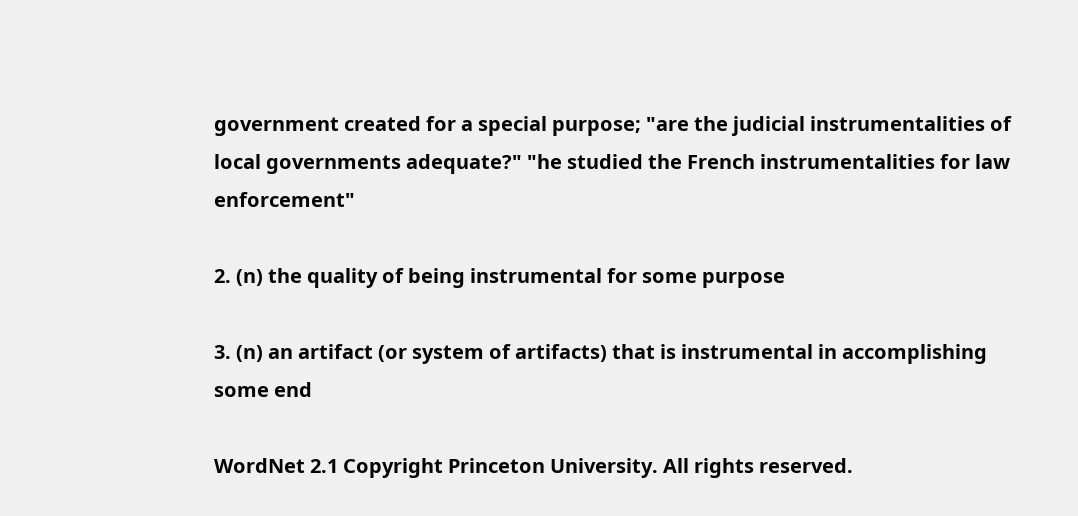government created for a special purpose; "are the judicial instrumentalities of local governments adequate?" "he studied the French instrumentalities for law enforcement"

2. (n) the quality of being instrumental for some purpose

3. (n) an artifact (or system of artifacts) that is instrumental in accomplishing some end

WordNet 2.1 Copyright Princeton University. All rights reserved.